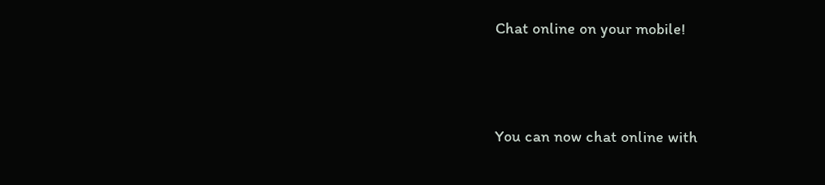Chat online on your mobile!



You can now chat online with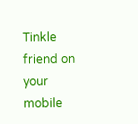Tinkle friend on your mobile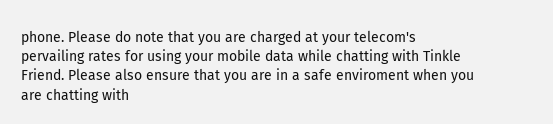phone. Please do note that you are charged at your telecom's pervailing rates for using your mobile data while chatting with Tinkle Friend. Please also ensure that you are in a safe enviroment when you are chatting with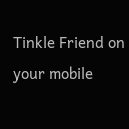Tinkle Friend on your mobile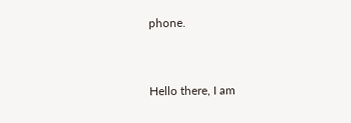phone.


Hello there, I am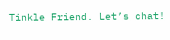Tinkle Friend. Let’s chat!